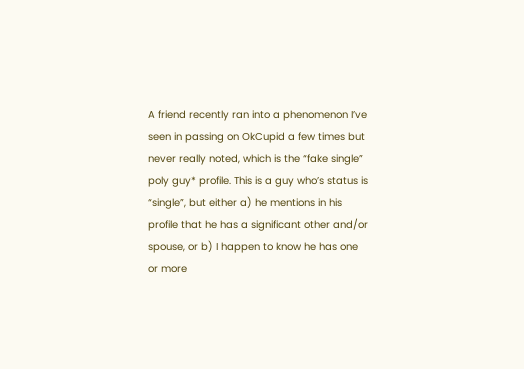A friend recently ran into a phenomenon I’ve seen in passing on OkCupid a few times but never really noted, which is the “fake single” poly guy* profile. This is a guy who’s status is “single”, but either a) he mentions in his profile that he has a significant other and/or spouse, or b) I happen to know he has one or more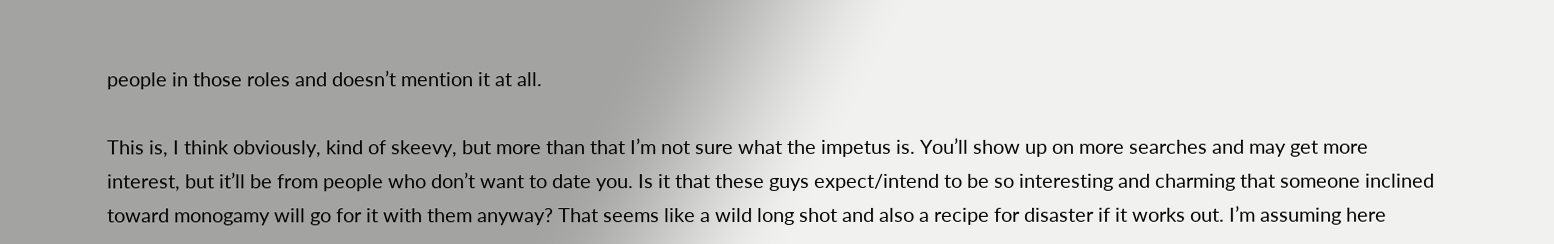people in those roles and doesn’t mention it at all.

This is, I think obviously, kind of skeevy, but more than that I’m not sure what the impetus is. You’ll show up on more searches and may get more interest, but it’ll be from people who don’t want to date you. Is it that these guys expect/intend to be so interesting and charming that someone inclined toward monogamy will go for it with them anyway? That seems like a wild long shot and also a recipe for disaster if it works out. I’m assuming here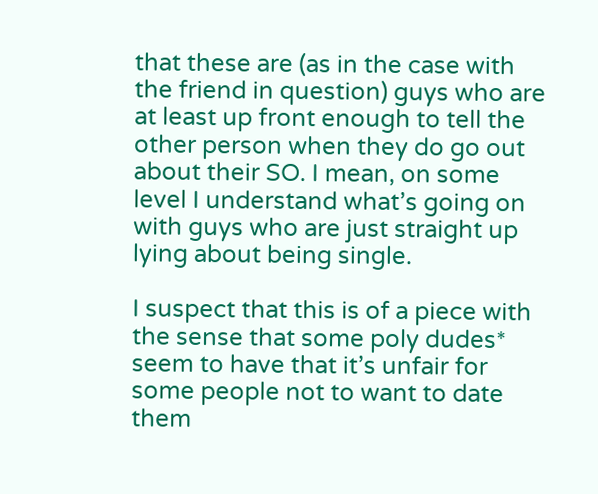that these are (as in the case with the friend in question) guys who are at least up front enough to tell the other person when they do go out about their SO. I mean, on some level I understand what’s going on with guys who are just straight up lying about being single.

I suspect that this is of a piece with the sense that some poly dudes* seem to have that it’s unfair for some people not to want to date them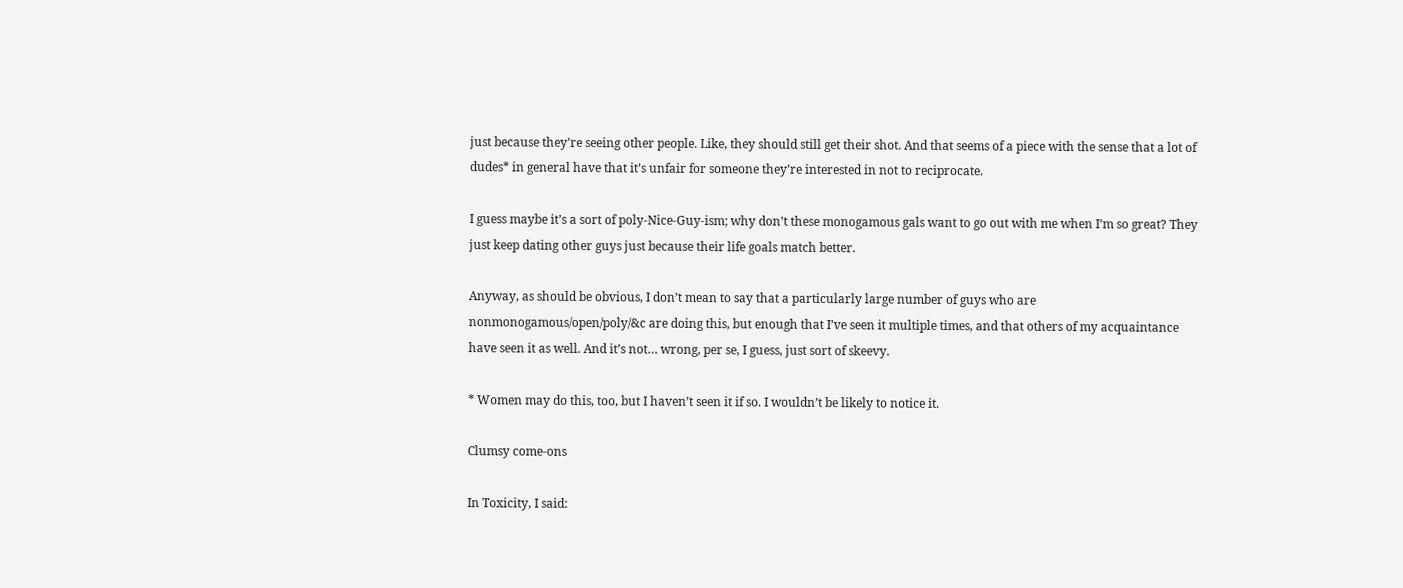just because they’re seeing other people. Like, they should still get their shot. And that seems of a piece with the sense that a lot of dudes* in general have that it’s unfair for someone they’re interested in not to reciprocate.

I guess maybe it’s a sort of poly-Nice-Guy-ism; why don’t these monogamous gals want to go out with me when I’m so great? They just keep dating other guys just because their life goals match better.

Anyway, as should be obvious, I don’t mean to say that a particularly large number of guys who are nonmonogamous/open/poly/&c are doing this, but enough that I’ve seen it multiple times, and that others of my acquaintance have seen it as well. And it’s not… wrong, per se, I guess, just sort of skeevy.

* Women may do this, too, but I haven’t seen it if so. I wouldn’t be likely to notice it.

Clumsy come-ons

In Toxicity, I said: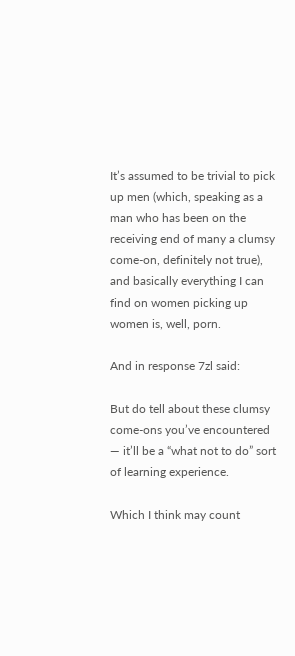It’s assumed to be trivial to pick up men (which, speaking as a man who has been on the receiving end of many a clumsy come-on, definitely not true), and basically everything I can find on women picking up women is, well, porn.

And in response 7zl said:

But do tell about these clumsy come-ons you’ve encountered — it’ll be a “what not to do” sort of learning experience.

Which I think may count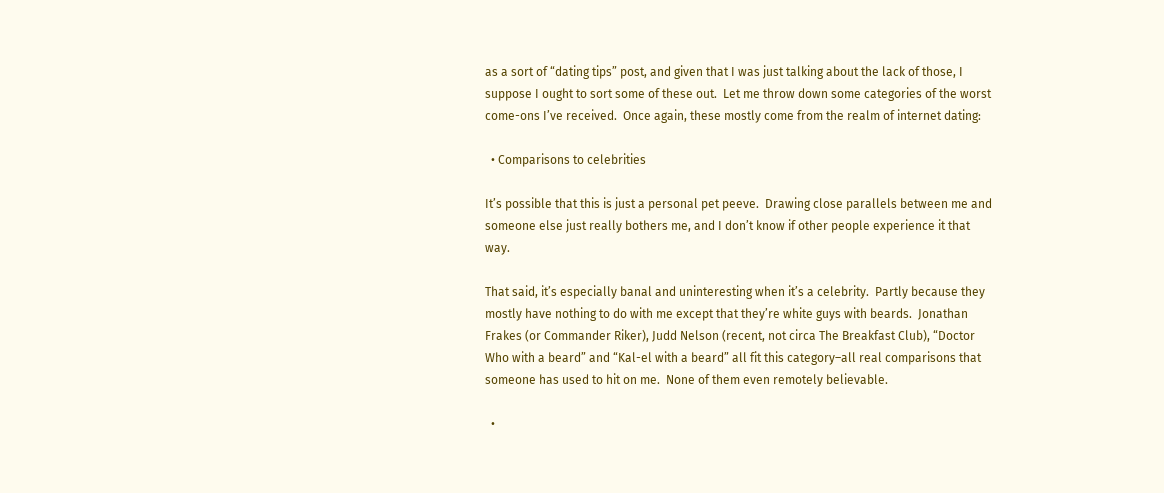as a sort of “dating tips” post, and given that I was just talking about the lack of those, I suppose I ought to sort some of these out.  Let me throw down some categories of the worst come-ons I’ve received.  Once again, these mostly come from the realm of internet dating:

  • Comparisons to celebrities

It’s possible that this is just a personal pet peeve.  Drawing close parallels between me and someone else just really bothers me, and I don’t know if other people experience it that way.

That said, it’s especially banal and uninteresting when it’s a celebrity.  Partly because they mostly have nothing to do with me except that they’re white guys with beards.  Jonathan Frakes (or Commander Riker), Judd Nelson (recent, not circa The Breakfast Club), “Doctor Who with a beard” and “Kal-el with a beard” all fit this category–all real comparisons that someone has used to hit on me.  None of them even remotely believable.

  •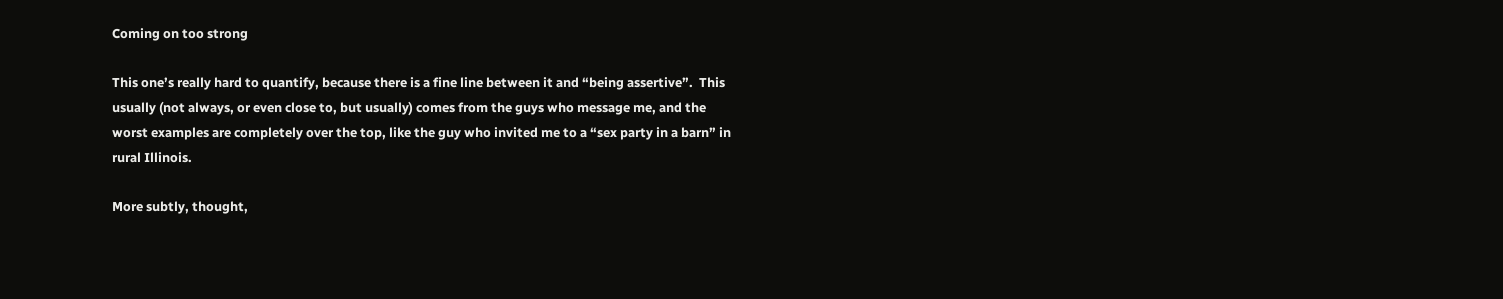Coming on too strong

This one’s really hard to quantify, because there is a fine line between it and “being assertive”.  This usually (not always, or even close to, but usually) comes from the guys who message me, and the worst examples are completely over the top, like the guy who invited me to a “sex party in a barn” in rural Illinois.

More subtly, thought,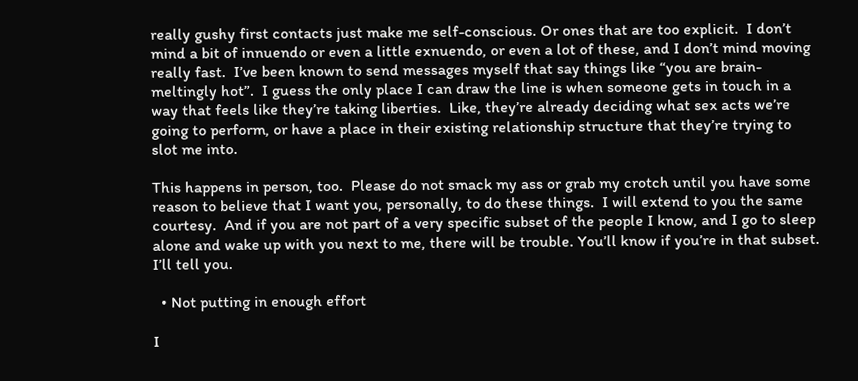really gushy first contacts just make me self-conscious. Or ones that are too explicit.  I don’t mind a bit of innuendo or even a little exnuendo, or even a lot of these, and I don’t mind moving really fast.  I’ve been known to send messages myself that say things like “you are brain-meltingly hot”.  I guess the only place I can draw the line is when someone gets in touch in a way that feels like they’re taking liberties.  Like, they’re already deciding what sex acts we’re going to perform, or have a place in their existing relationship structure that they’re trying to slot me into.

This happens in person, too.  Please do not smack my ass or grab my crotch until you have some reason to believe that I want you, personally, to do these things.  I will extend to you the same courtesy.  And if you are not part of a very specific subset of the people I know, and I go to sleep alone and wake up with you next to me, there will be trouble. You’ll know if you’re in that subset.  I’ll tell you.

  • Not putting in enough effort

I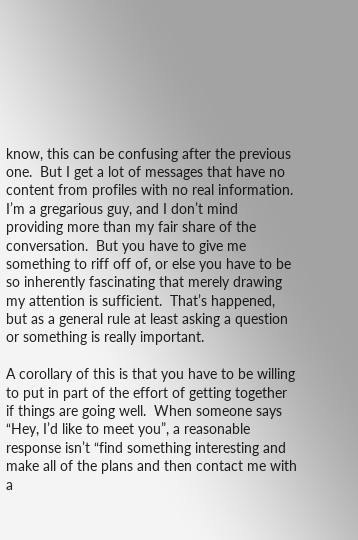know, this can be confusing after the previous one.  But I get a lot of messages that have no content from profiles with no real information.  I’m a gregarious guy, and I don’t mind providing more than my fair share of the conversation.  But you have to give me something to riff off of, or else you have to be so inherently fascinating that merely drawing my attention is sufficient.  That’s happened, but as a general rule at least asking a question or something is really important.

A corollary of this is that you have to be willing to put in part of the effort of getting together if things are going well.  When someone says “Hey, I’d like to meet you”, a reasonable response isn’t “find something interesting and make all of the plans and then contact me with a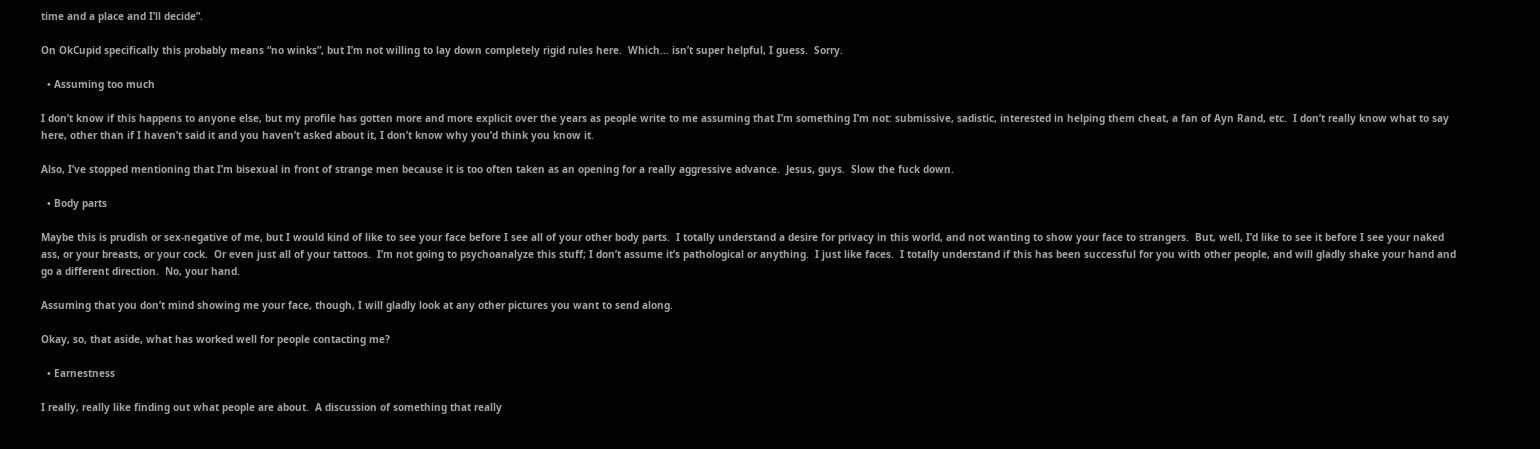time and a place and I’ll decide”.

On OkCupid specifically this probably means “no winks”, but I’m not willing to lay down completely rigid rules here.  Which… isn’t super helpful, I guess.  Sorry.

  • Assuming too much

I don’t know if this happens to anyone else, but my profile has gotten more and more explicit over the years as people write to me assuming that I’m something I’m not: submissive, sadistic, interested in helping them cheat, a fan of Ayn Rand, etc.  I don’t really know what to say here, other than if I haven’t said it and you haven’t asked about it, I don’t know why you’d think you know it.

Also, I’ve stopped mentioning that I’m bisexual in front of strange men because it is too often taken as an opening for a really aggressive advance.  Jesus, guys.  Slow the fuck down.

  • Body parts

Maybe this is prudish or sex-negative of me, but I would kind of like to see your face before I see all of your other body parts.  I totally understand a desire for privacy in this world, and not wanting to show your face to strangers.  But, well, I’d like to see it before I see your naked ass, or your breasts, or your cock.  Or even just all of your tattoos.  I’m not going to psychoanalyze this stuff; I don’t assume it’s pathological or anything.  I just like faces.  I totally understand if this has been successful for you with other people, and will gladly shake your hand and go a different direction.  No, your hand.

Assuming that you don’t mind showing me your face, though, I will gladly look at any other pictures you want to send along.

Okay, so, that aside, what has worked well for people contacting me?

  • Earnestness

I really, really like finding out what people are about.  A discussion of something that really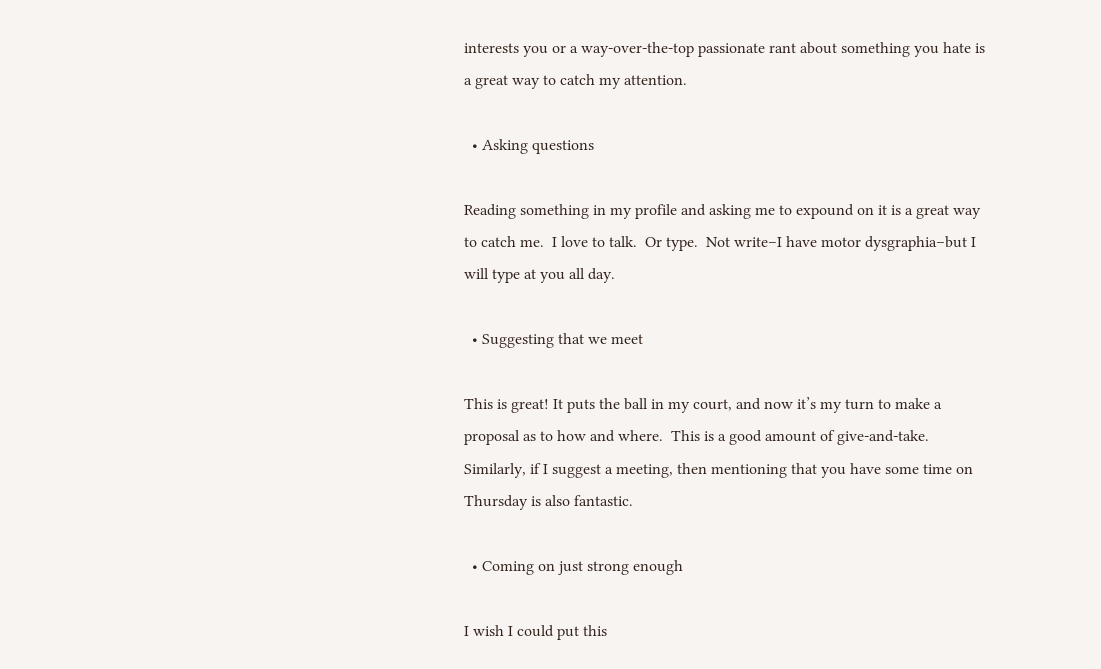interests you or a way-over-the-top passionate rant about something you hate is a great way to catch my attention.

  • Asking questions

Reading something in my profile and asking me to expound on it is a great way to catch me.  I love to talk.  Or type.  Not write–I have motor dysgraphia–but I will type at you all day.

  • Suggesting that we meet

This is great! It puts the ball in my court, and now it’s my turn to make a proposal as to how and where.  This is a good amount of give-and-take.  Similarly, if I suggest a meeting, then mentioning that you have some time on Thursday is also fantastic.

  • Coming on just strong enough

I wish I could put this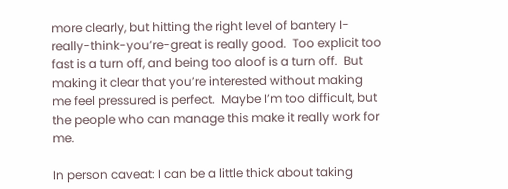more clearly, but hitting the right level of bantery I-really-think-you’re-great is really good.  Too explicit too fast is a turn off, and being too aloof is a turn off.  But making it clear that you’re interested without making me feel pressured is perfect.  Maybe I’m too difficult, but the people who can manage this make it really work for me.

In person caveat: I can be a little thick about taking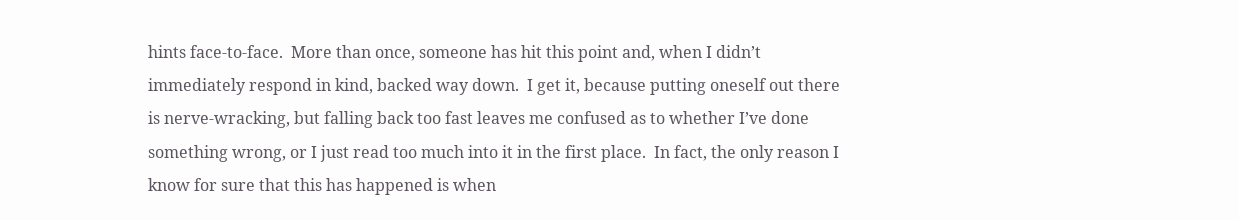hints face-to-face.  More than once, someone has hit this point and, when I didn’t immediately respond in kind, backed way down.  I get it, because putting oneself out there is nerve-wracking, but falling back too fast leaves me confused as to whether I’ve done something wrong, or I just read too much into it in the first place.  In fact, the only reason I know for sure that this has happened is when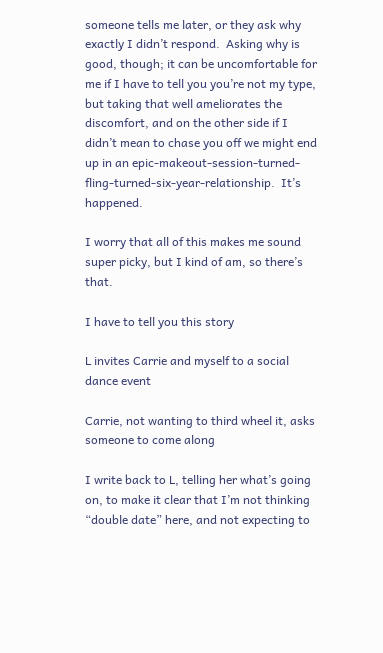someone tells me later, or they ask why exactly I didn’t respond.  Asking why is good, though; it can be uncomfortable for me if I have to tell you you’re not my type, but taking that well ameliorates the discomfort, and on the other side if I didn’t mean to chase you off we might end up in an epic-makeout-session-turned-fling-turned-six-year-relationship.  It’s happened.

I worry that all of this makes me sound super picky, but I kind of am, so there’s that.

I have to tell you this story

L invites Carrie and myself to a social dance event

Carrie, not wanting to third wheel it, asks someone to come along

I write back to L, telling her what’s going on, to make it clear that I’m not thinking “double date” here, and not expecting to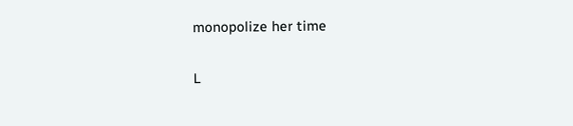monopolize her time

L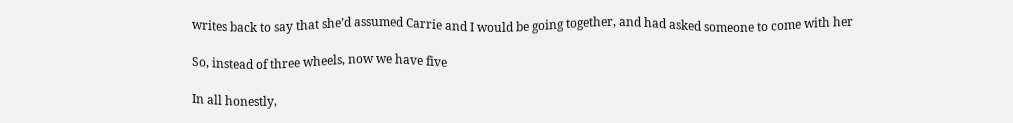writes back to say that she’d assumed Carrie and I would be going together, and had asked someone to come with her

So, instead of three wheels, now we have five

In all honestly,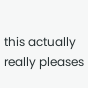this actually really pleases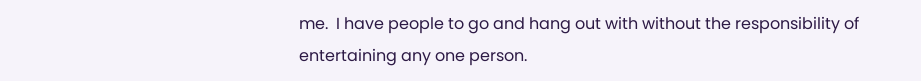me.  I have people to go and hang out with without the responsibility of entertaining any one person.